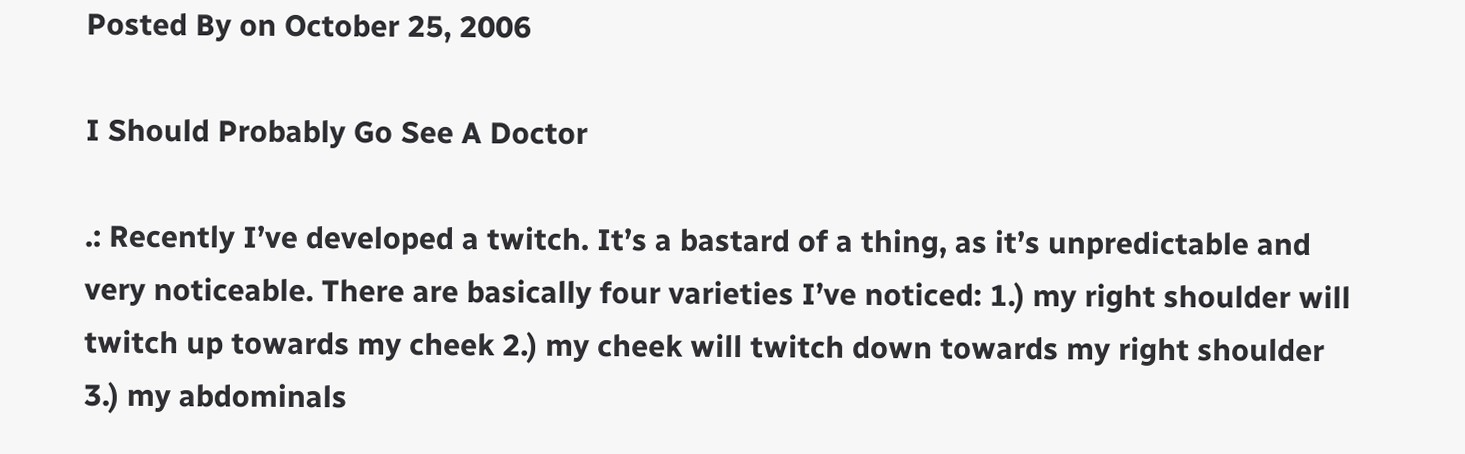Posted By on October 25, 2006

I Should Probably Go See A Doctor

.: Recently I’ve developed a twitch. It’s a bastard of a thing, as it’s unpredictable and very noticeable. There are basically four varieties I’ve noticed: 1.) my right shoulder will twitch up towards my cheek 2.) my cheek will twitch down towards my right shoulder 3.) my abdominals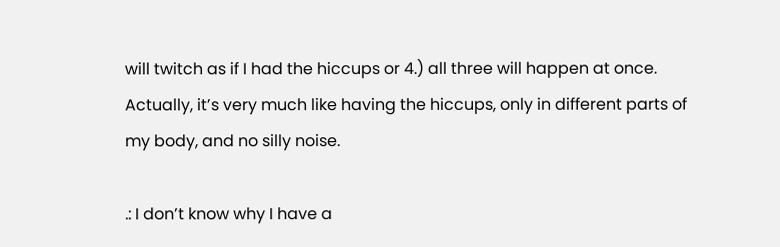will twitch as if I had the hiccups or 4.) all three will happen at once. Actually, it’s very much like having the hiccups, only in different parts of my body, and no silly noise.

.: I don’t know why I have a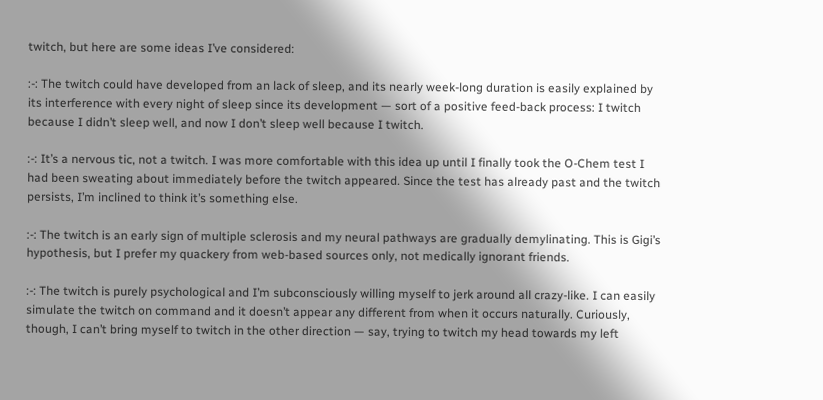twitch, but here are some ideas I’ve considered:

:-: The twitch could have developed from an lack of sleep, and its nearly week-long duration is easily explained by its interference with every night of sleep since its development — sort of a positive feed-back process: I twitch because I didn’t sleep well, and now I don’t sleep well because I twitch.

:-: It’s a nervous tic, not a twitch. I was more comfortable with this idea up until I finally took the O-Chem test I had been sweating about immediately before the twitch appeared. Since the test has already past and the twitch persists, I’m inclined to think it’s something else.

:-: The twitch is an early sign of multiple sclerosis and my neural pathways are gradually demylinating. This is Gigi’s hypothesis, but I prefer my quackery from web-based sources only, not medically ignorant friends.

:-: The twitch is purely psychological and I’m subconsciously willing myself to jerk around all crazy-like. I can easily simulate the twitch on command and it doesn’t appear any different from when it occurs naturally. Curiously, though, I can’t bring myself to twitch in the other direction — say, trying to twitch my head towards my left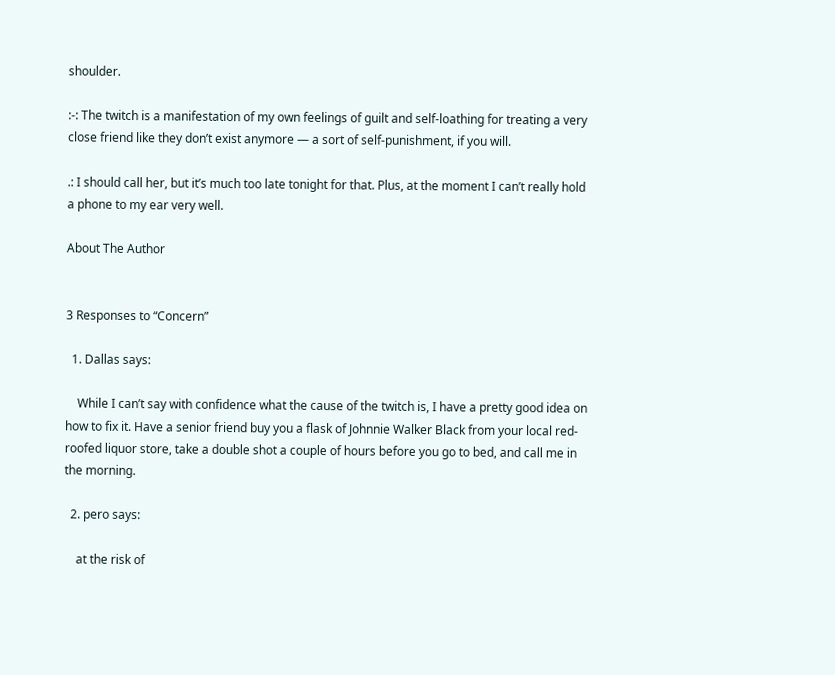shoulder.

:-: The twitch is a manifestation of my own feelings of guilt and self-loathing for treating a very close friend like they don’t exist anymore — a sort of self-punishment, if you will.

.: I should call her, but it’s much too late tonight for that. Plus, at the moment I can’t really hold a phone to my ear very well.

About The Author


3 Responses to “Concern”

  1. Dallas says:

    While I can’t say with confidence what the cause of the twitch is, I have a pretty good idea on how to fix it. Have a senior friend buy you a flask of Johnnie Walker Black from your local red-roofed liquor store, take a double shot a couple of hours before you go to bed, and call me in the morning.

  2. pero says:

    at the risk of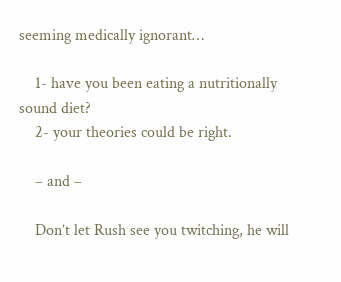seeming medically ignorant…

    1- have you been eating a nutritionally sound diet?
    2- your theories could be right.

    – and –

    Don’t let Rush see you twitching, he will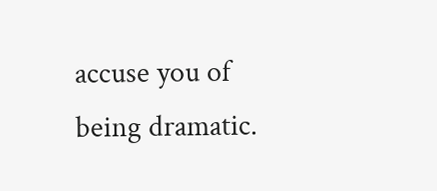accuse you of being dramatic.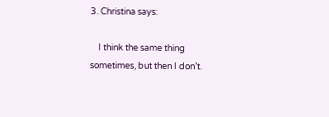3. Christina says:

    I think the same thing sometimes, but then I don’t.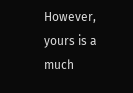However, yours is a much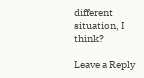different situation, I think?

Leave a Reply